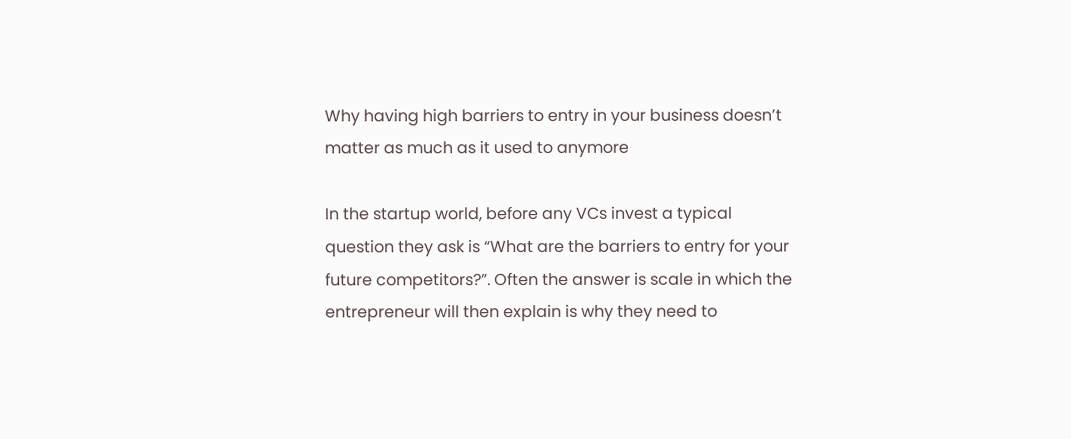Why having high barriers to entry in your business doesn’t matter as much as it used to anymore

In the startup world, before any VCs invest a typical question they ask is “What are the barriers to entry for your future competitors?”. Often the answer is scale in which the entrepreneur will then explain is why they need to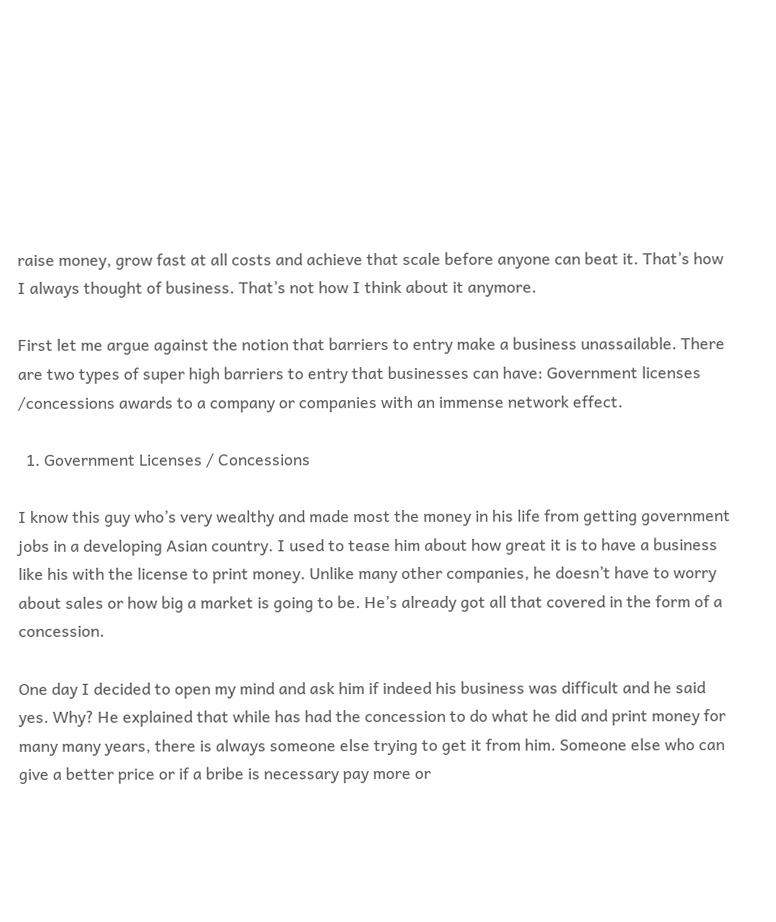raise money, grow fast at all costs and achieve that scale before anyone can beat it. That’s how I always thought of business. That’s not how I think about it anymore.

First let me argue against the notion that barriers to entry make a business unassailable. There are two types of super high barriers to entry that businesses can have: Government licenses /concessions awards to a company or companies with an immense network effect.

  1. Government Licenses / Concessions

I know this guy who’s very wealthy and made most the money in his life from getting government jobs in a developing Asian country. I used to tease him about how great it is to have a business like his with the license to print money. Unlike many other companies, he doesn’t have to worry about sales or how big a market is going to be. He’s already got all that covered in the form of a concession.

One day I decided to open my mind and ask him if indeed his business was difficult and he said yes. Why? He explained that while has had the concession to do what he did and print money for many many years, there is always someone else trying to get it from him. Someone else who can give a better price or if a bribe is necessary pay more or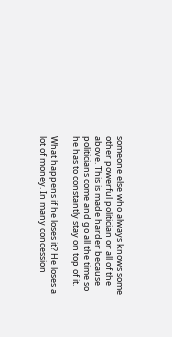someone else who always knows some other powerful politician or all of the above. This is made harder because politicians come and go all the time so he has to constantly stay on top of it.

What happens if he loses it? He loses a lot of money. In many concession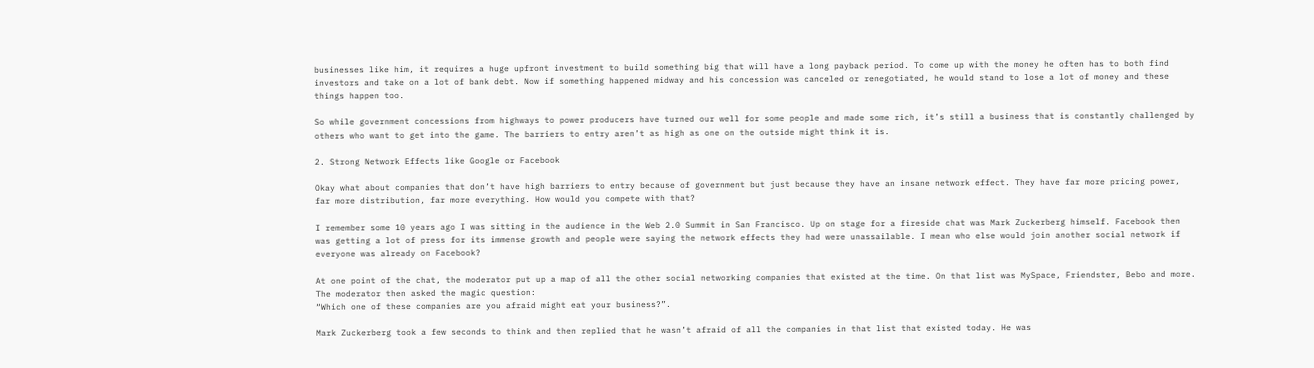businesses like him, it requires a huge upfront investment to build something big that will have a long payback period. To come up with the money he often has to both find investors and take on a lot of bank debt. Now if something happened midway and his concession was canceled or renegotiated, he would stand to lose a lot of money and these things happen too.

So while government concessions from highways to power producers have turned our well for some people and made some rich, it’s still a business that is constantly challenged by others who want to get into the game. The barriers to entry aren’t as high as one on the outside might think it is.

2. Strong Network Effects like Google or Facebook

Okay what about companies that don’t have high barriers to entry because of government but just because they have an insane network effect. They have far more pricing power, far more distribution, far more everything. How would you compete with that?

I remember some 10 years ago I was sitting in the audience in the Web 2.0 Summit in San Francisco. Up on stage for a fireside chat was Mark Zuckerberg himself. Facebook then was getting a lot of press for its immense growth and people were saying the network effects they had were unassailable. I mean who else would join another social network if everyone was already on Facebook?

At one point of the chat, the moderator put up a map of all the other social networking companies that existed at the time. On that list was MySpace, Friendster, Bebo and more. The moderator then asked the magic question:
“Which one of these companies are you afraid might eat your business?”.

Mark Zuckerberg took a few seconds to think and then replied that he wasn’t afraid of all the companies in that list that existed today. He was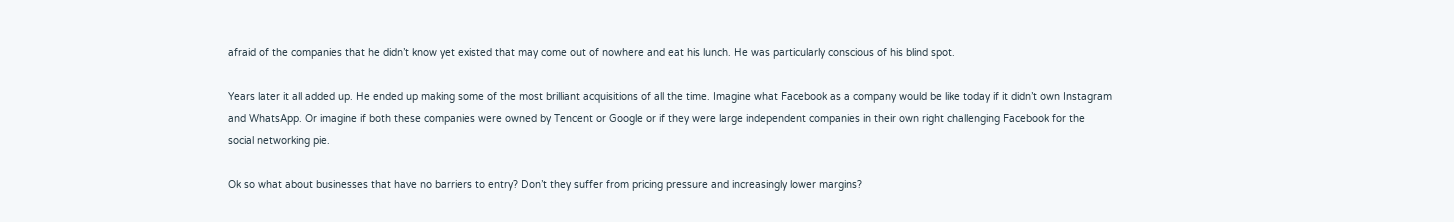afraid of the companies that he didn’t know yet existed that may come out of nowhere and eat his lunch. He was particularly conscious of his blind spot.

Years later it all added up. He ended up making some of the most brilliant acquisitions of all the time. Imagine what Facebook as a company would be like today if it didn’t own Instagram and WhatsApp. Or imagine if both these companies were owned by Tencent or Google or if they were large independent companies in their own right challenging Facebook for the social networking pie.

Ok so what about businesses that have no barriers to entry? Don’t they suffer from pricing pressure and increasingly lower margins?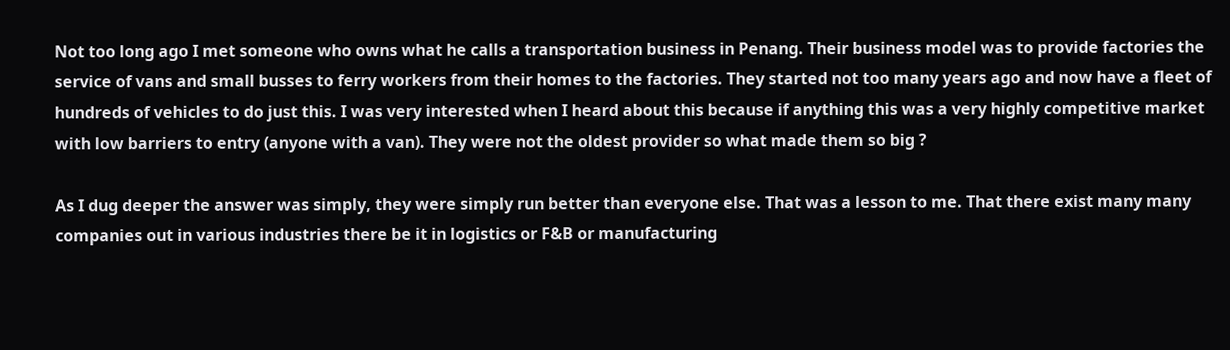Not too long ago I met someone who owns what he calls a transportation business in Penang. Their business model was to provide factories the service of vans and small busses to ferry workers from their homes to the factories. They started not too many years ago and now have a fleet of hundreds of vehicles to do just this. I was very interested when I heard about this because if anything this was a very highly competitive market with low barriers to entry (anyone with a van). They were not the oldest provider so what made them so big ?

As I dug deeper the answer was simply, they were simply run better than everyone else. That was a lesson to me. That there exist many many companies out in various industries there be it in logistics or F&B or manufacturing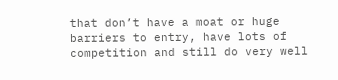that don’t have a moat or huge barriers to entry, have lots of competition and still do very well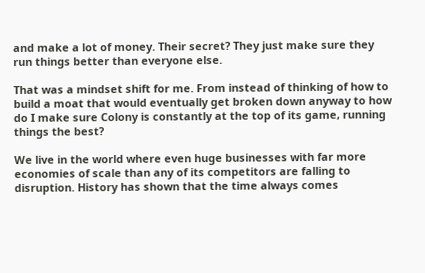and make a lot of money. Their secret? They just make sure they run things better than everyone else.

That was a mindset shift for me. From instead of thinking of how to build a moat that would eventually get broken down anyway to how do I make sure Colony is constantly at the top of its game, running things the best?

We live in the world where even huge businesses with far more economies of scale than any of its competitors are falling to disruption. History has shown that the time always comes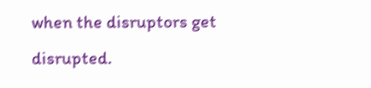when the disruptors get disrupted.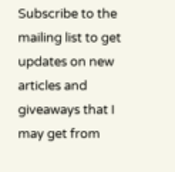Subscribe to the mailing list to get updates on new articles and giveaways that I may get from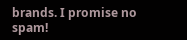brands. I promise no spam!